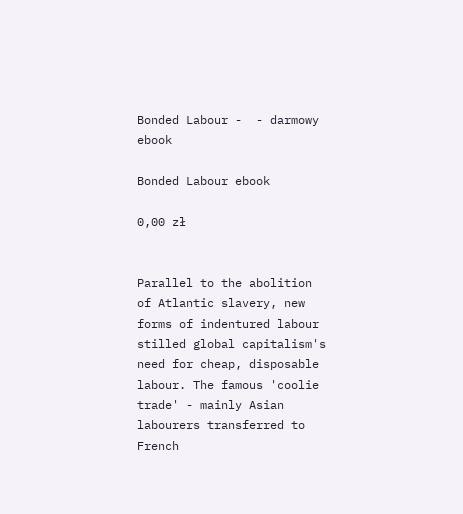Bonded Labour -  - darmowy ebook

Bonded Labour ebook

0,00 zł


Parallel to the abolition of Atlantic slavery, new forms of indentured labour stilled global capitalism's need for cheap, disposable labour. The famous 'coolie trade' - mainly Asian labourers transferred to French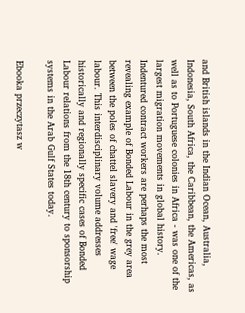and British islands in the Indian Ocean, Australia, Indonesia, South Africa, the Caribbean, the Americas, as well as to Portuguese colonies in Africa - was one of the largest migration movements in global history. Indentured contract workers are perhaps the most revealing example of Bonded Labour in the grey area between the poles of chattel slavery and 'free' wage labour. This interdisciplinary volume addresses historically and regionally specific cases of Bonded Labour relations from the 18th century to sponsorship systems in the Arab Gulf States today.

Ebooka przeczytasz w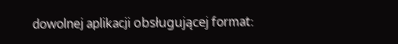dowolnej aplikacji obsługującej format: